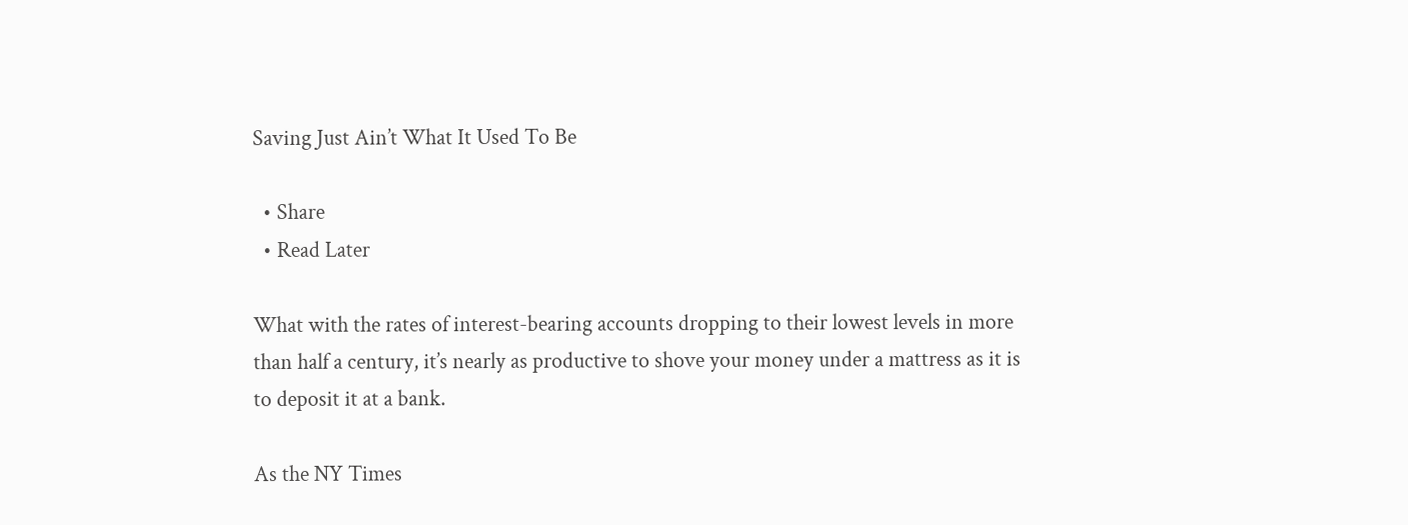Saving Just Ain’t What It Used To Be

  • Share
  • Read Later

What with the rates of interest-bearing accounts dropping to their lowest levels in more than half a century, it’s nearly as productive to shove your money under a mattress as it is to deposit it at a bank.

As the NY Times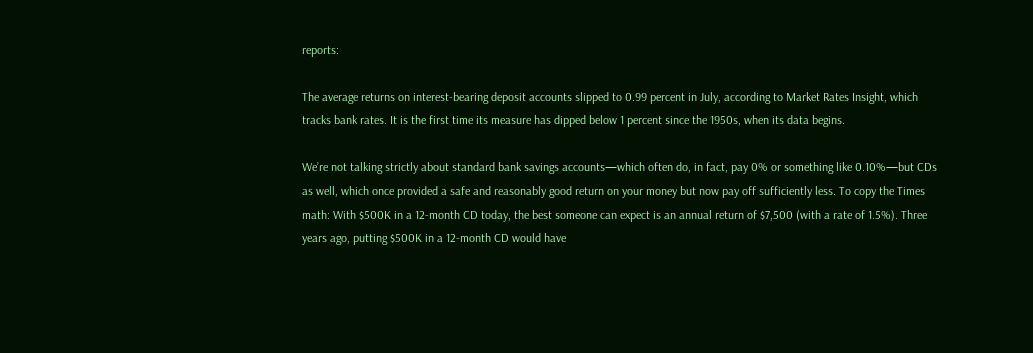reports:

The average returns on interest-bearing deposit accounts slipped to 0.99 percent in July, according to Market Rates Insight, which tracks bank rates. It is the first time its measure has dipped below 1 percent since the 1950s, when its data begins.

We’re not talking strictly about standard bank savings accounts—which often do, in fact, pay 0% or something like 0.10%—but CDs as well, which once provided a safe and reasonably good return on your money but now pay off sufficiently less. To copy the Times math: With $500K in a 12-month CD today, the best someone can expect is an annual return of $7,500 (with a rate of 1.5%). Three years ago, putting $500K in a 12-month CD would have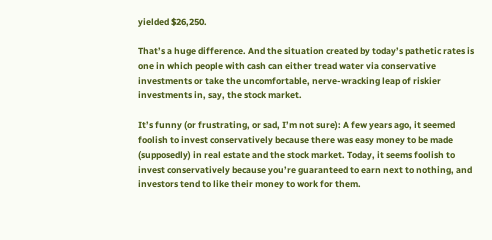yielded $26,250.

That’s a huge difference. And the situation created by today’s pathetic rates is one in which people with cash can either tread water via conservative investments or take the uncomfortable, nerve-wracking leap of riskier investments in, say, the stock market.

It’s funny (or frustrating, or sad, I’m not sure): A few years ago, it seemed foolish to invest conservatively because there was easy money to be made (supposedly) in real estate and the stock market. Today, it seems foolish to invest conservatively because you’re guaranteed to earn next to nothing, and investors tend to like their money to work for them.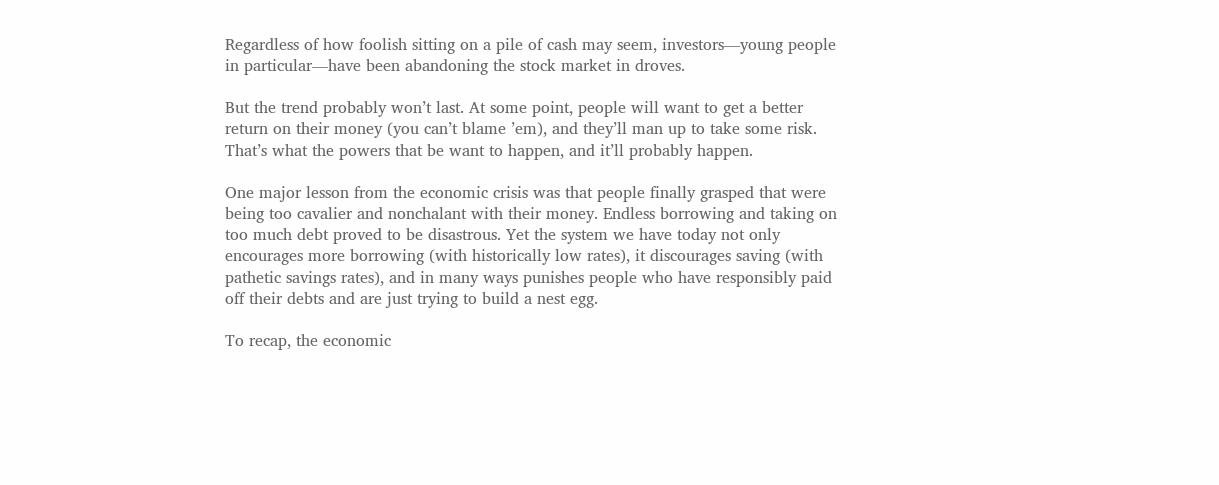Regardless of how foolish sitting on a pile of cash may seem, investors—young people in particular—have been abandoning the stock market in droves.

But the trend probably won’t last. At some point, people will want to get a better return on their money (you can’t blame ’em), and they’ll man up to take some risk. That’s what the powers that be want to happen, and it’ll probably happen.

One major lesson from the economic crisis was that people finally grasped that were being too cavalier and nonchalant with their money. Endless borrowing and taking on too much debt proved to be disastrous. Yet the system we have today not only encourages more borrowing (with historically low rates), it discourages saving (with pathetic savings rates), and in many ways punishes people who have responsibly paid off their debts and are just trying to build a nest egg.

To recap, the economic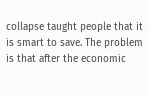collapse taught people that it is smart to save. The problem is that after the economic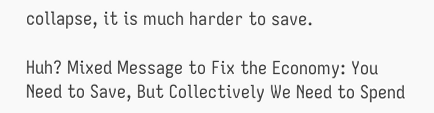collapse, it is much harder to save.

Huh? Mixed Message to Fix the Economy: You Need to Save, But Collectively We Need to Spend